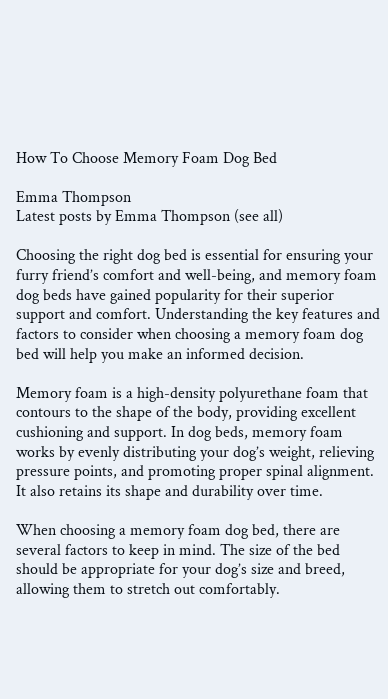How To Choose Memory Foam Dog Bed

Emma Thompson
Latest posts by Emma Thompson (see all)

Choosing the right dog bed is essential for ensuring your furry friend’s comfort and well-being, and memory foam dog beds have gained popularity for their superior support and comfort. Understanding the key features and factors to consider when choosing a memory foam dog bed will help you make an informed decision.

Memory foam is a high-density polyurethane foam that contours to the shape of the body, providing excellent cushioning and support. In dog beds, memory foam works by evenly distributing your dog’s weight, relieving pressure points, and promoting proper spinal alignment. It also retains its shape and durability over time.

When choosing a memory foam dog bed, there are several factors to keep in mind. The size of the bed should be appropriate for your dog’s size and breed, allowing them to stretch out comfortably.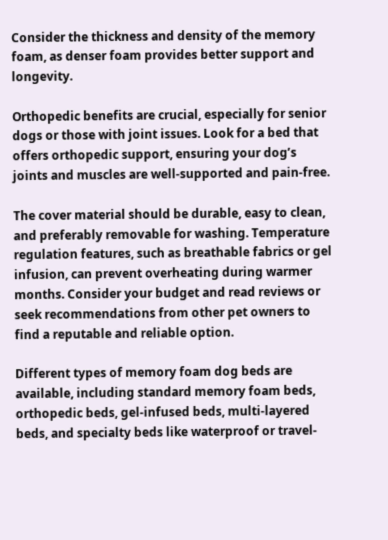Consider the thickness and density of the memory foam, as denser foam provides better support and longevity.

Orthopedic benefits are crucial, especially for senior dogs or those with joint issues. Look for a bed that offers orthopedic support, ensuring your dog’s joints and muscles are well-supported and pain-free.

The cover material should be durable, easy to clean, and preferably removable for washing. Temperature regulation features, such as breathable fabrics or gel infusion, can prevent overheating during warmer months. Consider your budget and read reviews or seek recommendations from other pet owners to find a reputable and reliable option.

Different types of memory foam dog beds are available, including standard memory foam beds, orthopedic beds, gel-infused beds, multi-layered beds, and specialty beds like waterproof or travel-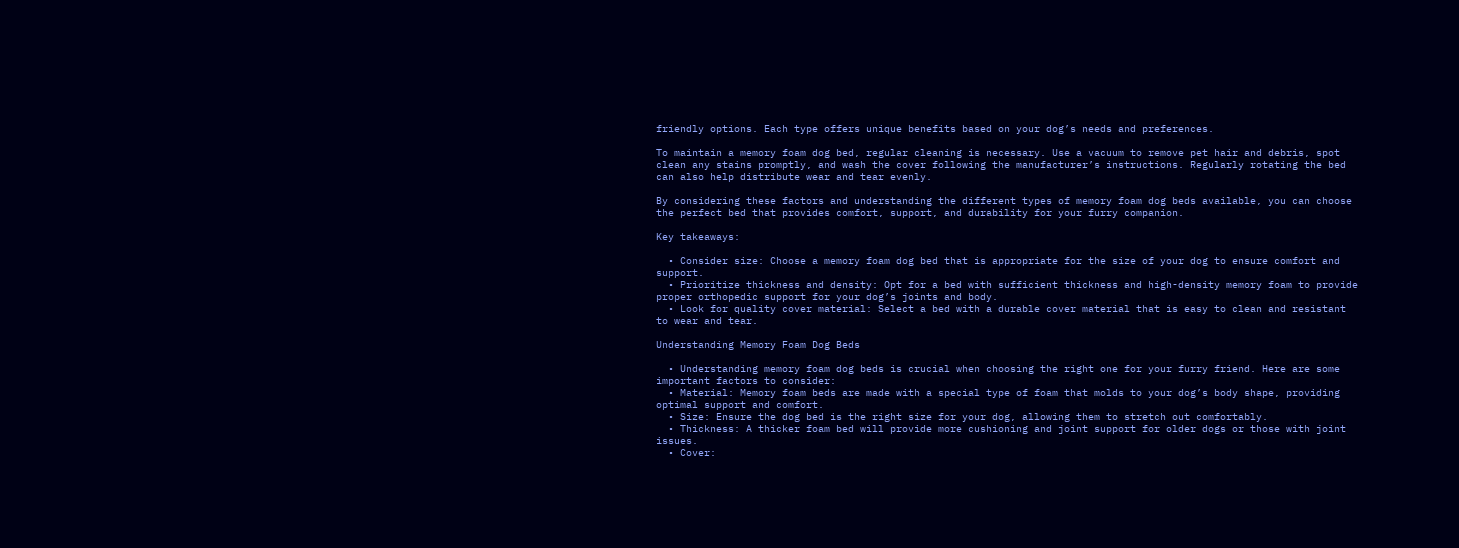friendly options. Each type offers unique benefits based on your dog’s needs and preferences.

To maintain a memory foam dog bed, regular cleaning is necessary. Use a vacuum to remove pet hair and debris, spot clean any stains promptly, and wash the cover following the manufacturer’s instructions. Regularly rotating the bed can also help distribute wear and tear evenly.

By considering these factors and understanding the different types of memory foam dog beds available, you can choose the perfect bed that provides comfort, support, and durability for your furry companion.

Key takeaways:

  • Consider size: Choose a memory foam dog bed that is appropriate for the size of your dog to ensure comfort and support.
  • Prioritize thickness and density: Opt for a bed with sufficient thickness and high-density memory foam to provide proper orthopedic support for your dog’s joints and body.
  • Look for quality cover material: Select a bed with a durable cover material that is easy to clean and resistant to wear and tear.

Understanding Memory Foam Dog Beds

  • Understanding memory foam dog beds is crucial when choosing the right one for your furry friend. Here are some important factors to consider:
  • Material: Memory foam beds are made with a special type of foam that molds to your dog’s body shape, providing optimal support and comfort.
  • Size: Ensure the dog bed is the right size for your dog, allowing them to stretch out comfortably.
  • Thickness: A thicker foam bed will provide more cushioning and joint support for older dogs or those with joint issues.
  • Cover: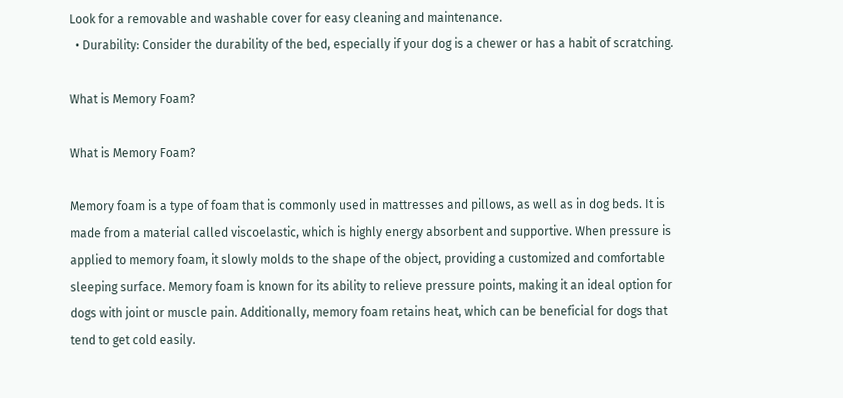Look for a removable and washable cover for easy cleaning and maintenance.
  • Durability: Consider the durability of the bed, especially if your dog is a chewer or has a habit of scratching.

What is Memory Foam?

What is Memory Foam?

Memory foam is a type of foam that is commonly used in mattresses and pillows, as well as in dog beds. It is made from a material called viscoelastic, which is highly energy absorbent and supportive. When pressure is applied to memory foam, it slowly molds to the shape of the object, providing a customized and comfortable sleeping surface. Memory foam is known for its ability to relieve pressure points, making it an ideal option for dogs with joint or muscle pain. Additionally, memory foam retains heat, which can be beneficial for dogs that tend to get cold easily.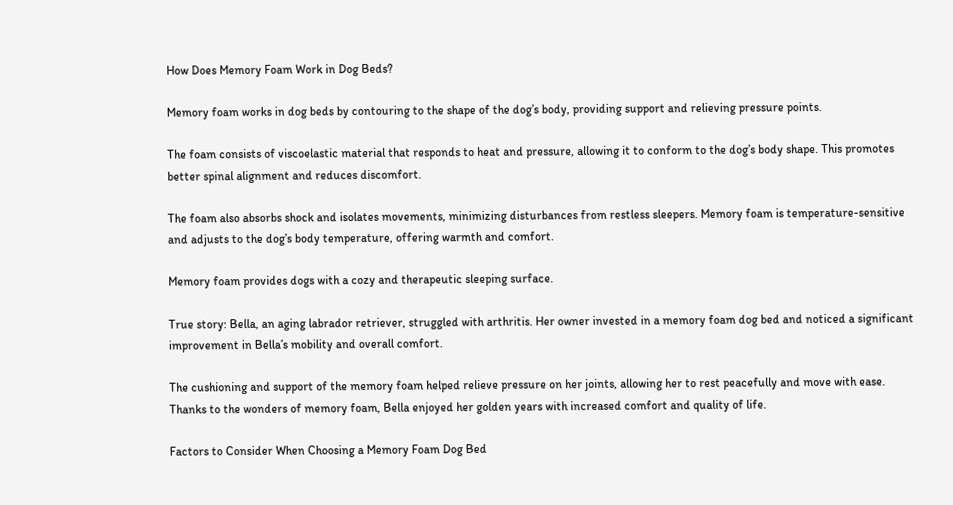How Does Memory Foam Work in Dog Beds?

Memory foam works in dog beds by contouring to the shape of the dog’s body, providing support and relieving pressure points.

The foam consists of viscoelastic material that responds to heat and pressure, allowing it to conform to the dog’s body shape. This promotes better spinal alignment and reduces discomfort.

The foam also absorbs shock and isolates movements, minimizing disturbances from restless sleepers. Memory foam is temperature-sensitive and adjusts to the dog’s body temperature, offering warmth and comfort.

Memory foam provides dogs with a cozy and therapeutic sleeping surface.

True story: Bella, an aging labrador retriever, struggled with arthritis. Her owner invested in a memory foam dog bed and noticed a significant improvement in Bella’s mobility and overall comfort.

The cushioning and support of the memory foam helped relieve pressure on her joints, allowing her to rest peacefully and move with ease. Thanks to the wonders of memory foam, Bella enjoyed her golden years with increased comfort and quality of life.

Factors to Consider When Choosing a Memory Foam Dog Bed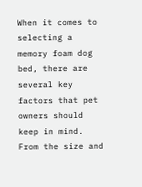When it comes to selecting a memory foam dog bed, there are several key factors that pet owners should keep in mind. From the size and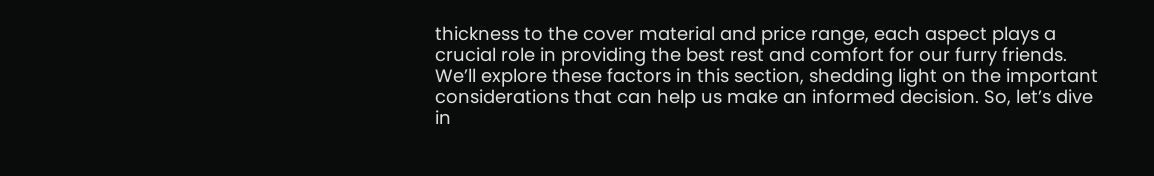thickness to the cover material and price range, each aspect plays a crucial role in providing the best rest and comfort for our furry friends. We’ll explore these factors in this section, shedding light on the important considerations that can help us make an informed decision. So, let’s dive in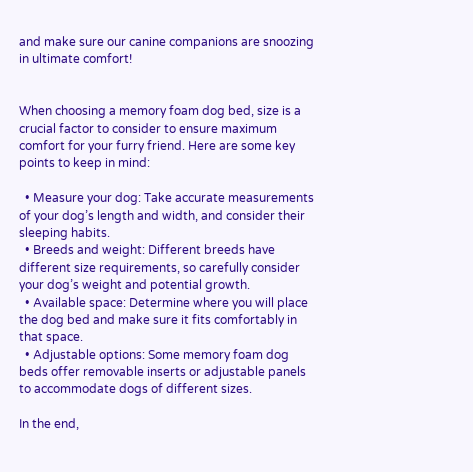and make sure our canine companions are snoozing in ultimate comfort!


When choosing a memory foam dog bed, size is a crucial factor to consider to ensure maximum comfort for your furry friend. Here are some key points to keep in mind:

  • Measure your dog: Take accurate measurements of your dog’s length and width, and consider their sleeping habits.
  • Breeds and weight: Different breeds have different size requirements, so carefully consider your dog’s weight and potential growth.
  • Available space: Determine where you will place the dog bed and make sure it fits comfortably in that space.
  • Adjustable options: Some memory foam dog beds offer removable inserts or adjustable panels to accommodate dogs of different sizes.

In the end,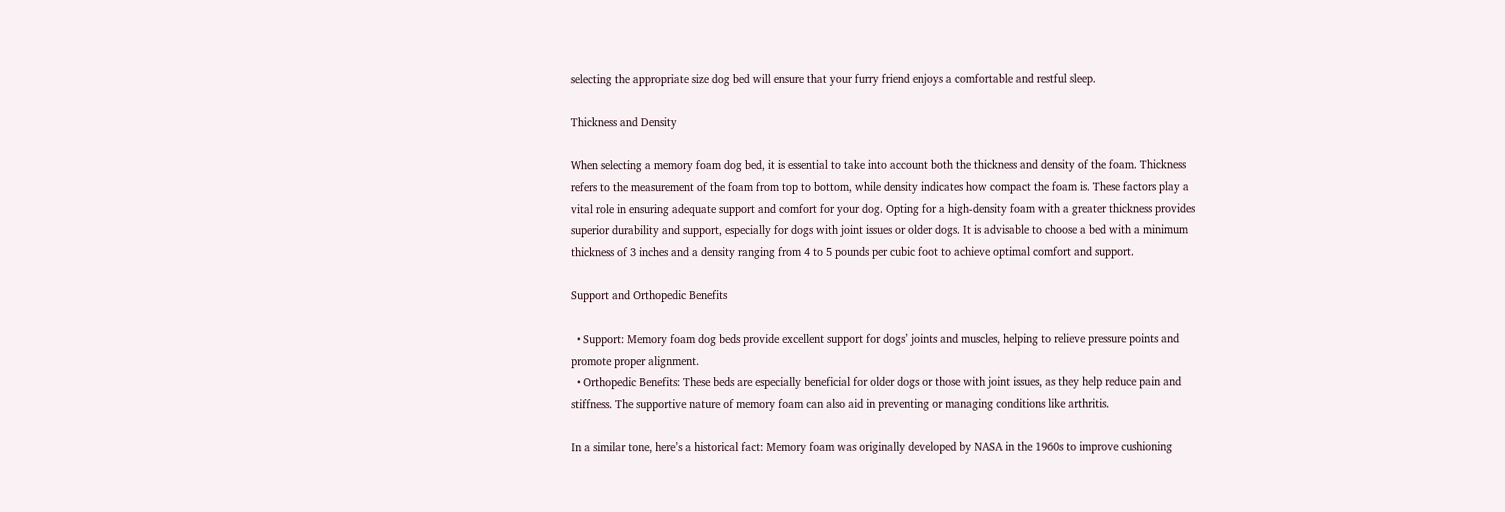selecting the appropriate size dog bed will ensure that your furry friend enjoys a comfortable and restful sleep.

Thickness and Density

When selecting a memory foam dog bed, it is essential to take into account both the thickness and density of the foam. Thickness refers to the measurement of the foam from top to bottom, while density indicates how compact the foam is. These factors play a vital role in ensuring adequate support and comfort for your dog. Opting for a high-density foam with a greater thickness provides superior durability and support, especially for dogs with joint issues or older dogs. It is advisable to choose a bed with a minimum thickness of 3 inches and a density ranging from 4 to 5 pounds per cubic foot to achieve optimal comfort and support.

Support and Orthopedic Benefits

  • Support: Memory foam dog beds provide excellent support for dogs’ joints and muscles, helping to relieve pressure points and promote proper alignment.
  • Orthopedic Benefits: These beds are especially beneficial for older dogs or those with joint issues, as they help reduce pain and stiffness. The supportive nature of memory foam can also aid in preventing or managing conditions like arthritis.

In a similar tone, here’s a historical fact: Memory foam was originally developed by NASA in the 1960s to improve cushioning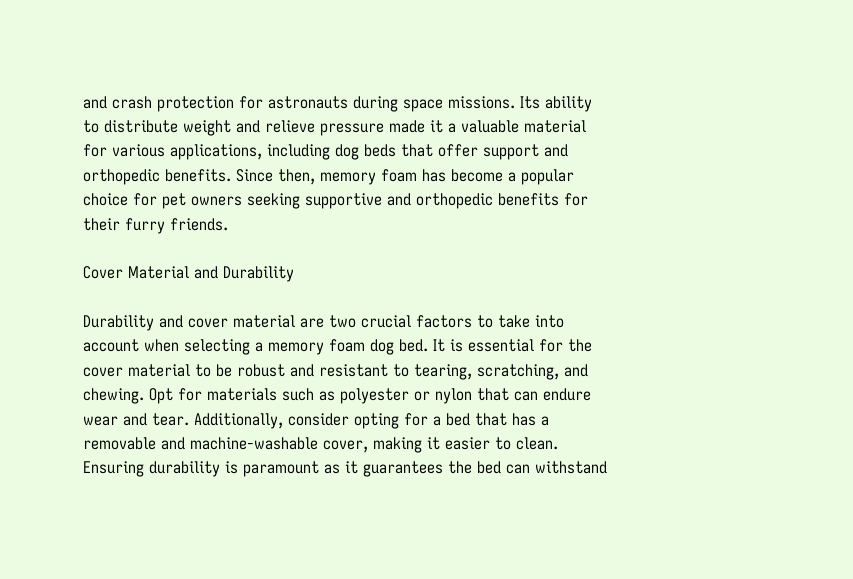and crash protection for astronauts during space missions. Its ability to distribute weight and relieve pressure made it a valuable material for various applications, including dog beds that offer support and orthopedic benefits. Since then, memory foam has become a popular choice for pet owners seeking supportive and orthopedic benefits for their furry friends.

Cover Material and Durability

Durability and cover material are two crucial factors to take into account when selecting a memory foam dog bed. It is essential for the cover material to be robust and resistant to tearing, scratching, and chewing. Opt for materials such as polyester or nylon that can endure wear and tear. Additionally, consider opting for a bed that has a removable and machine-washable cover, making it easier to clean. Ensuring durability is paramount as it guarantees the bed can withstand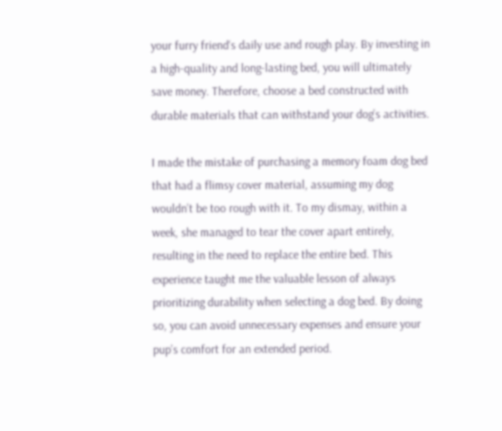your furry friend‘s daily use and rough play. By investing in a high-quality and long-lasting bed, you will ultimately save money. Therefore, choose a bed constructed with durable materials that can withstand your dog’s activities.

I made the mistake of purchasing a memory foam dog bed that had a flimsy cover material, assuming my dog wouldn’t be too rough with it. To my dismay, within a week, she managed to tear the cover apart entirely, resulting in the need to replace the entire bed. This experience taught me the valuable lesson of always prioritizing durability when selecting a dog bed. By doing so, you can avoid unnecessary expenses and ensure your pup’s comfort for an extended period.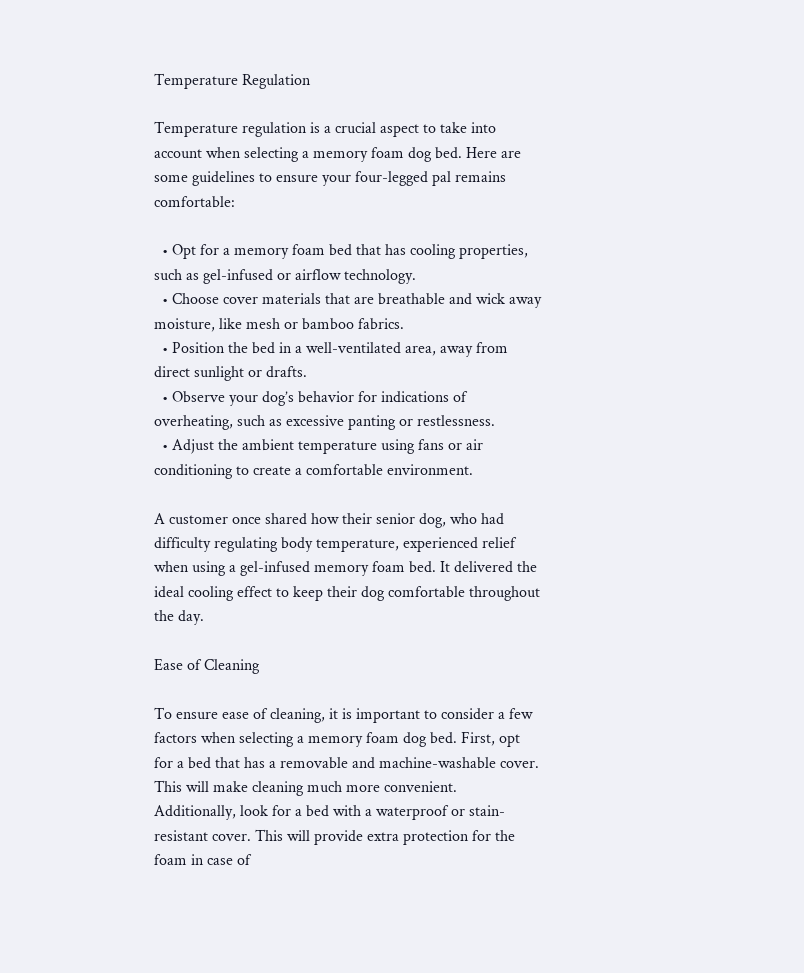Temperature Regulation

Temperature regulation is a crucial aspect to take into account when selecting a memory foam dog bed. Here are some guidelines to ensure your four-legged pal remains comfortable:

  • Opt for a memory foam bed that has cooling properties, such as gel-infused or airflow technology.
  • Choose cover materials that are breathable and wick away moisture, like mesh or bamboo fabrics.
  • Position the bed in a well-ventilated area, away from direct sunlight or drafts.
  • Observe your dog’s behavior for indications of overheating, such as excessive panting or restlessness.
  • Adjust the ambient temperature using fans or air conditioning to create a comfortable environment.

A customer once shared how their senior dog, who had difficulty regulating body temperature, experienced relief when using a gel-infused memory foam bed. It delivered the ideal cooling effect to keep their dog comfortable throughout the day.

Ease of Cleaning

To ensure ease of cleaning, it is important to consider a few factors when selecting a memory foam dog bed. First, opt for a bed that has a removable and machine-washable cover. This will make cleaning much more convenient. Additionally, look for a bed with a waterproof or stain-resistant cover. This will provide extra protection for the foam in case of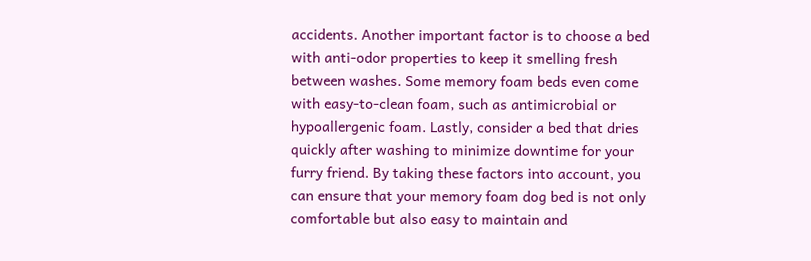accidents. Another important factor is to choose a bed with anti-odor properties to keep it smelling fresh between washes. Some memory foam beds even come with easy-to-clean foam, such as antimicrobial or hypoallergenic foam. Lastly, consider a bed that dries quickly after washing to minimize downtime for your furry friend. By taking these factors into account, you can ensure that your memory foam dog bed is not only comfortable but also easy to maintain and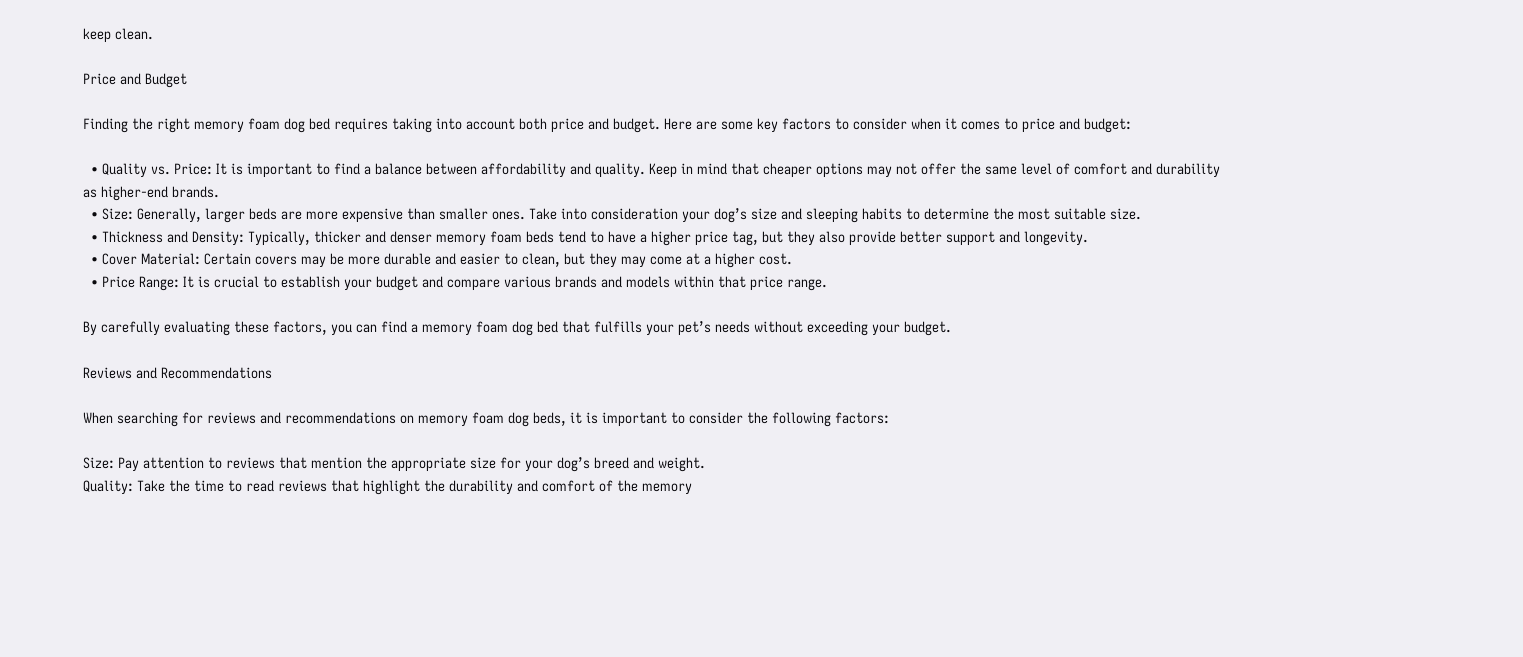keep clean.

Price and Budget

Finding the right memory foam dog bed requires taking into account both price and budget. Here are some key factors to consider when it comes to price and budget:

  • Quality vs. Price: It is important to find a balance between affordability and quality. Keep in mind that cheaper options may not offer the same level of comfort and durability as higher-end brands.
  • Size: Generally, larger beds are more expensive than smaller ones. Take into consideration your dog’s size and sleeping habits to determine the most suitable size.
  • Thickness and Density: Typically, thicker and denser memory foam beds tend to have a higher price tag, but they also provide better support and longevity.
  • Cover Material: Certain covers may be more durable and easier to clean, but they may come at a higher cost.
  • Price Range: It is crucial to establish your budget and compare various brands and models within that price range.

By carefully evaluating these factors, you can find a memory foam dog bed that fulfills your pet’s needs without exceeding your budget.

Reviews and Recommendations

When searching for reviews and recommendations on memory foam dog beds, it is important to consider the following factors:

Size: Pay attention to reviews that mention the appropriate size for your dog’s breed and weight.
Quality: Take the time to read reviews that highlight the durability and comfort of the memory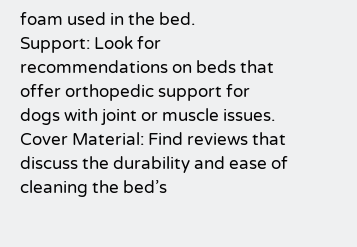foam used in the bed.
Support: Look for recommendations on beds that offer orthopedic support for dogs with joint or muscle issues.
Cover Material: Find reviews that discuss the durability and ease of cleaning the bed’s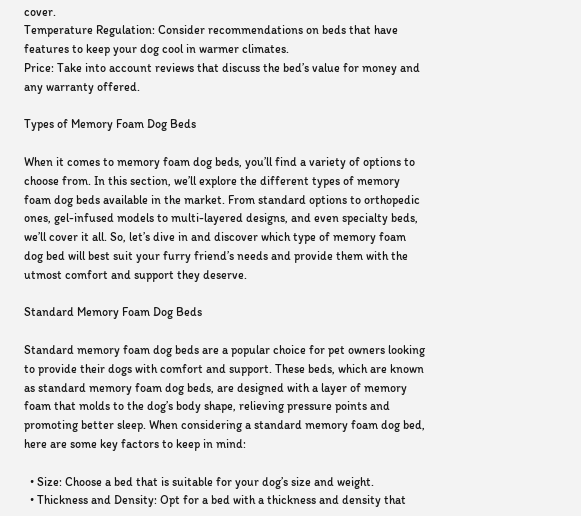cover.
Temperature Regulation: Consider recommendations on beds that have features to keep your dog cool in warmer climates.
Price: Take into account reviews that discuss the bed’s value for money and any warranty offered.

Types of Memory Foam Dog Beds

When it comes to memory foam dog beds, you’ll find a variety of options to choose from. In this section, we’ll explore the different types of memory foam dog beds available in the market. From standard options to orthopedic ones, gel-infused models to multi-layered designs, and even specialty beds, we’ll cover it all. So, let’s dive in and discover which type of memory foam dog bed will best suit your furry friend’s needs and provide them with the utmost comfort and support they deserve.

Standard Memory Foam Dog Beds

Standard memory foam dog beds are a popular choice for pet owners looking to provide their dogs with comfort and support. These beds, which are known as standard memory foam dog beds, are designed with a layer of memory foam that molds to the dog’s body shape, relieving pressure points and promoting better sleep. When considering a standard memory foam dog bed, here are some key factors to keep in mind:

  • Size: Choose a bed that is suitable for your dog’s size and weight.
  • Thickness and Density: Opt for a bed with a thickness and density that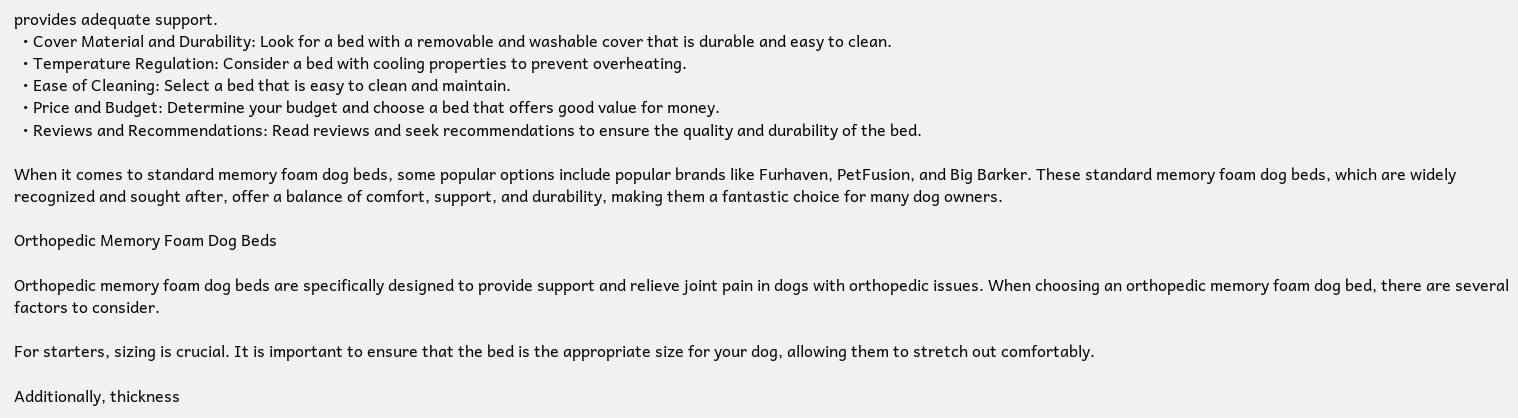provides adequate support.
  • Cover Material and Durability: Look for a bed with a removable and washable cover that is durable and easy to clean.
  • Temperature Regulation: Consider a bed with cooling properties to prevent overheating.
  • Ease of Cleaning: Select a bed that is easy to clean and maintain.
  • Price and Budget: Determine your budget and choose a bed that offers good value for money.
  • Reviews and Recommendations: Read reviews and seek recommendations to ensure the quality and durability of the bed.

When it comes to standard memory foam dog beds, some popular options include popular brands like Furhaven, PetFusion, and Big Barker. These standard memory foam dog beds, which are widely recognized and sought after, offer a balance of comfort, support, and durability, making them a fantastic choice for many dog owners.

Orthopedic Memory Foam Dog Beds

Orthopedic memory foam dog beds are specifically designed to provide support and relieve joint pain in dogs with orthopedic issues. When choosing an orthopedic memory foam dog bed, there are several factors to consider.

For starters, sizing is crucial. It is important to ensure that the bed is the appropriate size for your dog, allowing them to stretch out comfortably.

Additionally, thickness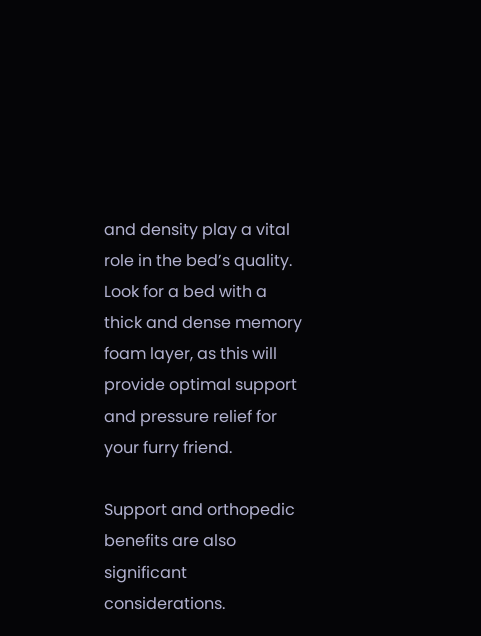and density play a vital role in the bed’s quality. Look for a bed with a thick and dense memory foam layer, as this will provide optimal support and pressure relief for your furry friend.

Support and orthopedic benefits are also significant considerations.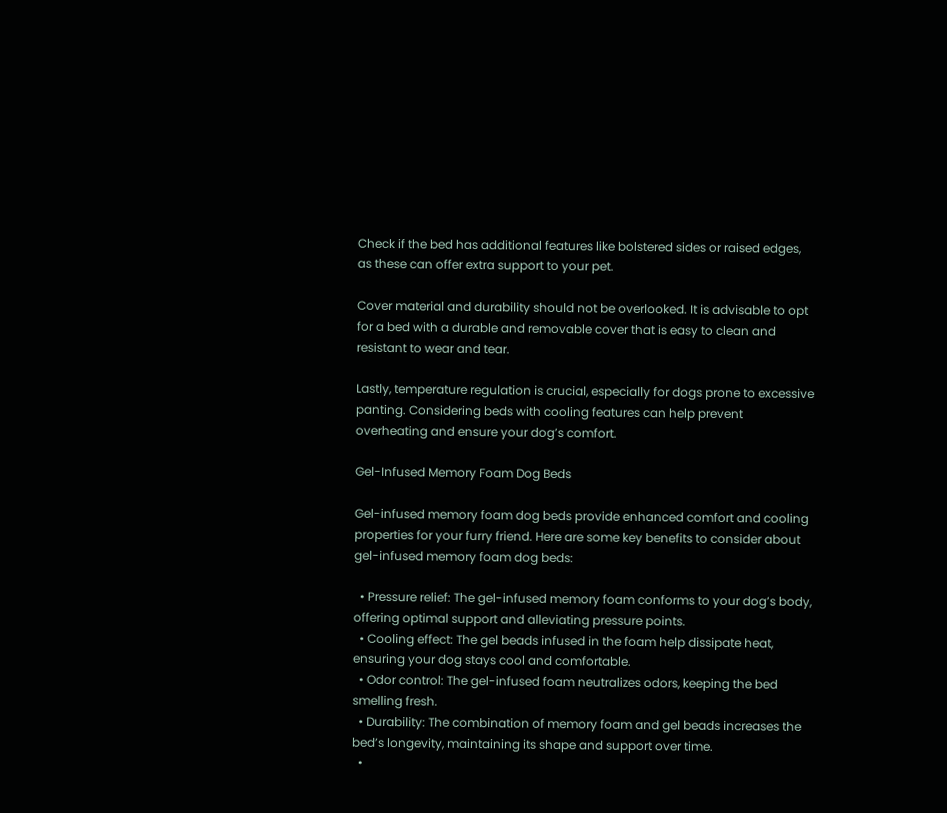Check if the bed has additional features like bolstered sides or raised edges, as these can offer extra support to your pet.

Cover material and durability should not be overlooked. It is advisable to opt for a bed with a durable and removable cover that is easy to clean and resistant to wear and tear.

Lastly, temperature regulation is crucial, especially for dogs prone to excessive panting. Considering beds with cooling features can help prevent overheating and ensure your dog’s comfort.

Gel-Infused Memory Foam Dog Beds

Gel-infused memory foam dog beds provide enhanced comfort and cooling properties for your furry friend. Here are some key benefits to consider about gel-infused memory foam dog beds:

  • Pressure relief: The gel-infused memory foam conforms to your dog’s body, offering optimal support and alleviating pressure points.
  • Cooling effect: The gel beads infused in the foam help dissipate heat, ensuring your dog stays cool and comfortable.
  • Odor control: The gel-infused foam neutralizes odors, keeping the bed smelling fresh.
  • Durability: The combination of memory foam and gel beads increases the bed’s longevity, maintaining its shape and support over time.
  •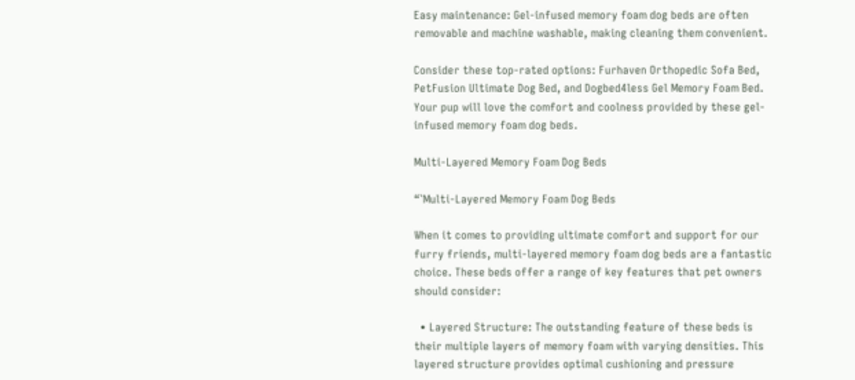Easy maintenance: Gel-infused memory foam dog beds are often removable and machine washable, making cleaning them convenient.

Consider these top-rated options: Furhaven Orthopedic Sofa Bed, PetFusion Ultimate Dog Bed, and Dogbed4less Gel Memory Foam Bed. Your pup will love the comfort and coolness provided by these gel-infused memory foam dog beds.

Multi-Layered Memory Foam Dog Beds

“`Multi-Layered Memory Foam Dog Beds

When it comes to providing ultimate comfort and support for our furry friends, multi-layered memory foam dog beds are a fantastic choice. These beds offer a range of key features that pet owners should consider:

  • Layered Structure: The outstanding feature of these beds is their multiple layers of memory foam with varying densities. This layered structure provides optimal cushioning and pressure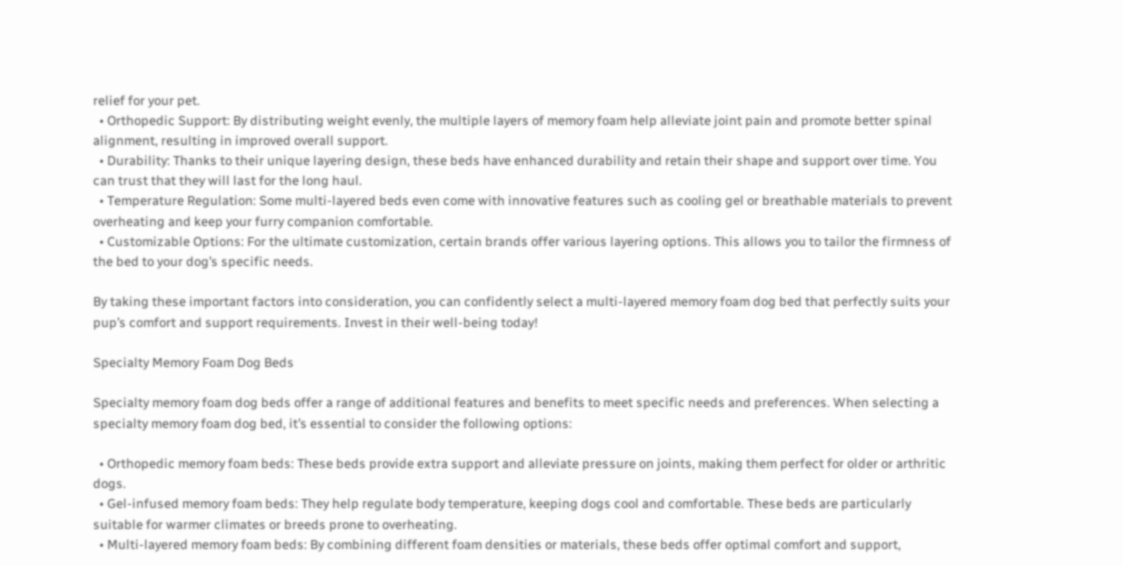relief for your pet.
  • Orthopedic Support: By distributing weight evenly, the multiple layers of memory foam help alleviate joint pain and promote better spinal alignment, resulting in improved overall support.
  • Durability: Thanks to their unique layering design, these beds have enhanced durability and retain their shape and support over time. You can trust that they will last for the long haul.
  • Temperature Regulation: Some multi-layered beds even come with innovative features such as cooling gel or breathable materials to prevent overheating and keep your furry companion comfortable.
  • Customizable Options: For the ultimate customization, certain brands offer various layering options. This allows you to tailor the firmness of the bed to your dog’s specific needs.

By taking these important factors into consideration, you can confidently select a multi-layered memory foam dog bed that perfectly suits your pup’s comfort and support requirements. Invest in their well-being today!

Specialty Memory Foam Dog Beds

Specialty memory foam dog beds offer a range of additional features and benefits to meet specific needs and preferences. When selecting a specialty memory foam dog bed, it’s essential to consider the following options:

  • Orthopedic memory foam beds: These beds provide extra support and alleviate pressure on joints, making them perfect for older or arthritic dogs.
  • Gel-infused memory foam beds: They help regulate body temperature, keeping dogs cool and comfortable. These beds are particularly suitable for warmer climates or breeds prone to overheating.
  • Multi-layered memory foam beds: By combining different foam densities or materials, these beds offer optimal comfort and support,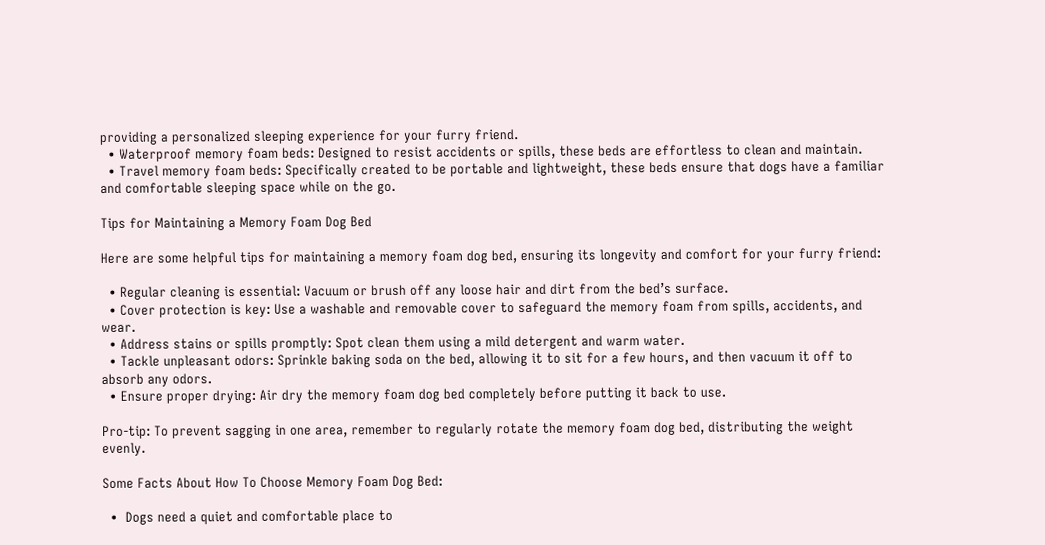providing a personalized sleeping experience for your furry friend.
  • Waterproof memory foam beds: Designed to resist accidents or spills, these beds are effortless to clean and maintain.
  • Travel memory foam beds: Specifically created to be portable and lightweight, these beds ensure that dogs have a familiar and comfortable sleeping space while on the go.

Tips for Maintaining a Memory Foam Dog Bed

Here are some helpful tips for maintaining a memory foam dog bed, ensuring its longevity and comfort for your furry friend:

  • Regular cleaning is essential: Vacuum or brush off any loose hair and dirt from the bed’s surface.
  • Cover protection is key: Use a washable and removable cover to safeguard the memory foam from spills, accidents, and wear.
  • Address stains or spills promptly: Spot clean them using a mild detergent and warm water.
  • Tackle unpleasant odors: Sprinkle baking soda on the bed, allowing it to sit for a few hours, and then vacuum it off to absorb any odors.
  • Ensure proper drying: Air dry the memory foam dog bed completely before putting it back to use.

Pro-tip: To prevent sagging in one area, remember to regularly rotate the memory foam dog bed, distributing the weight evenly.

Some Facts About How To Choose Memory Foam Dog Bed:

  •  Dogs need a quiet and comfortable place to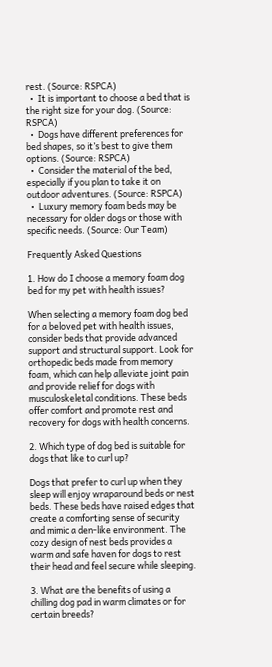rest. (Source: RSPCA)
  •  It is important to choose a bed that is the right size for your dog. (Source: RSPCA)
  •  Dogs have different preferences for bed shapes, so it’s best to give them options. (Source: RSPCA)
  •  Consider the material of the bed, especially if you plan to take it on outdoor adventures. (Source: RSPCA)
  •  Luxury memory foam beds may be necessary for older dogs or those with specific needs. (Source: Our Team)

Frequently Asked Questions

1. How do I choose a memory foam dog bed for my pet with health issues?

When selecting a memory foam dog bed for a beloved pet with health issues, consider beds that provide advanced support and structural support. Look for orthopedic beds made from memory foam, which can help alleviate joint pain and provide relief for dogs with musculoskeletal conditions. These beds offer comfort and promote rest and recovery for dogs with health concerns.

2. Which type of dog bed is suitable for dogs that like to curl up?

Dogs that prefer to curl up when they sleep will enjoy wraparound beds or nest beds. These beds have raised edges that create a comforting sense of security and mimic a den-like environment. The cozy design of nest beds provides a warm and safe haven for dogs to rest their head and feel secure while sleeping.

3. What are the benefits of using a chilling dog pad in warm climates or for certain breeds?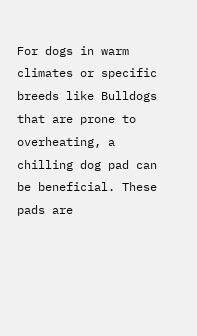For dogs in warm climates or specific breeds like Bulldogs that are prone to overheating, a chilling dog pad can be beneficial. These pads are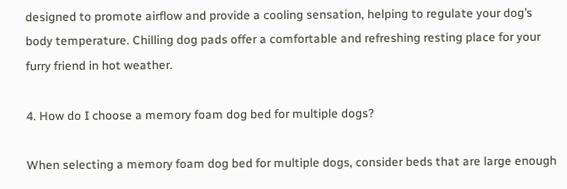designed to promote airflow and provide a cooling sensation, helping to regulate your dog’s body temperature. Chilling dog pads offer a comfortable and refreshing resting place for your furry friend in hot weather.

4. How do I choose a memory foam dog bed for multiple dogs?

When selecting a memory foam dog bed for multiple dogs, consider beds that are large enough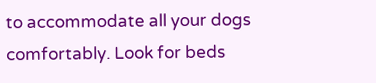to accommodate all your dogs comfortably. Look for beds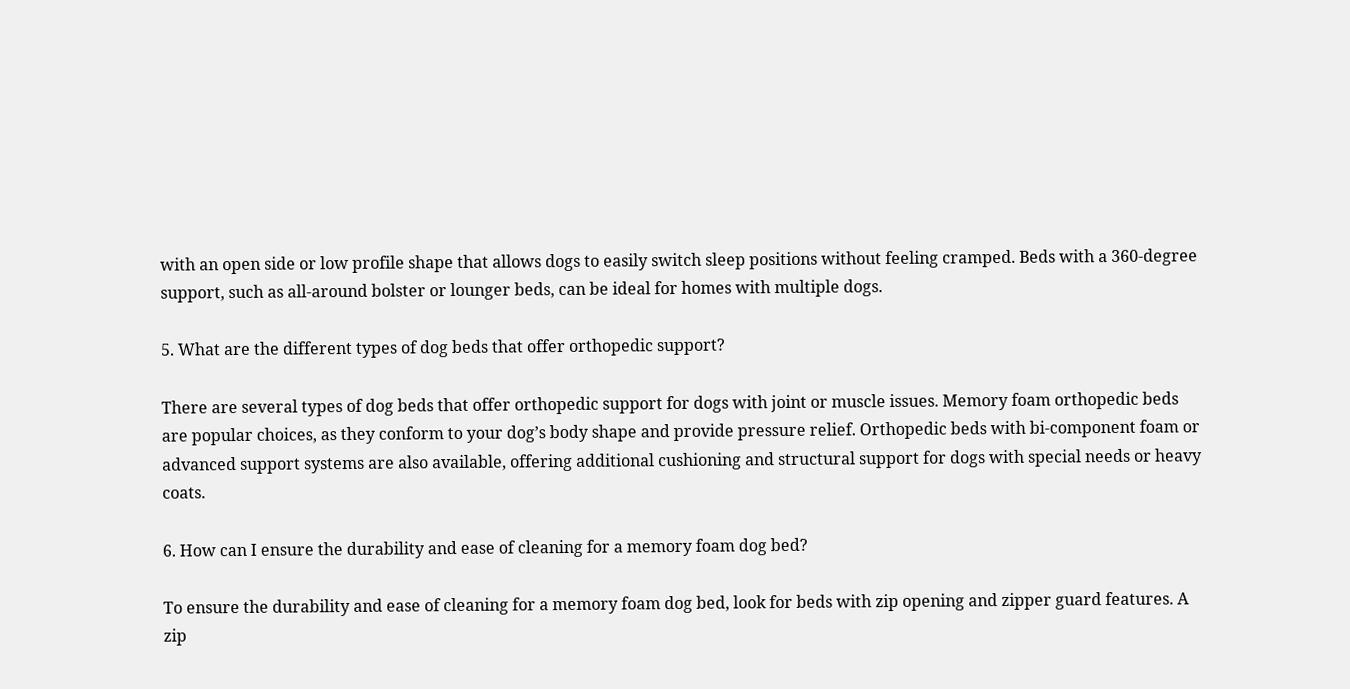with an open side or low profile shape that allows dogs to easily switch sleep positions without feeling cramped. Beds with a 360-degree support, such as all-around bolster or lounger beds, can be ideal for homes with multiple dogs.

5. What are the different types of dog beds that offer orthopedic support?

There are several types of dog beds that offer orthopedic support for dogs with joint or muscle issues. Memory foam orthopedic beds are popular choices, as they conform to your dog’s body shape and provide pressure relief. Orthopedic beds with bi-component foam or advanced support systems are also available, offering additional cushioning and structural support for dogs with special needs or heavy coats.

6. How can I ensure the durability and ease of cleaning for a memory foam dog bed?

To ensure the durability and ease of cleaning for a memory foam dog bed, look for beds with zip opening and zipper guard features. A zip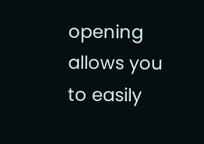opening allows you to easily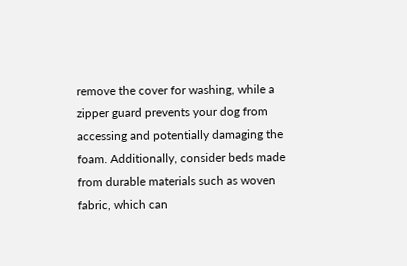remove the cover for washing, while a zipper guard prevents your dog from accessing and potentially damaging the foam. Additionally, consider beds made from durable materials such as woven fabric, which can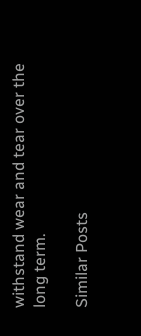withstand wear and tear over the long term.

Similar Posts